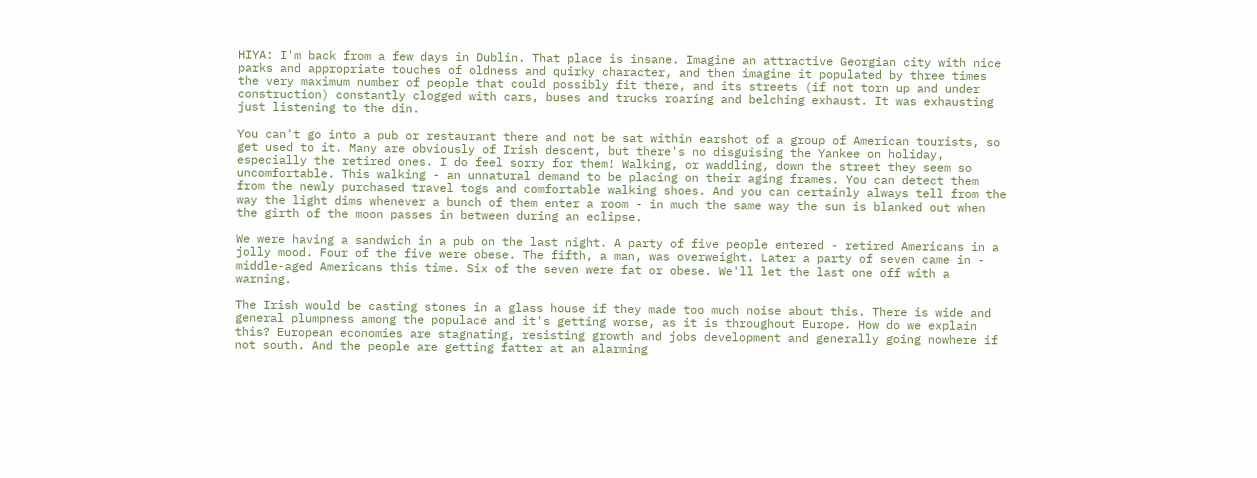HIYA: I'm back from a few days in Dublin. That place is insane. Imagine an attractive Georgian city with nice parks and appropriate touches of oldness and quirky character, and then imagine it populated by three times the very maximum number of people that could possibly fit there, and its streets (if not torn up and under construction) constantly clogged with cars, buses and trucks roaring and belching exhaust. It was exhausting just listening to the din.

You can't go into a pub or restaurant there and not be sat within earshot of a group of American tourists, so get used to it. Many are obviously of Irish descent, but there's no disguising the Yankee on holiday, especially the retired ones. I do feel sorry for them! Walking, or waddling, down the street they seem so uncomfortable. This walking - an unnatural demand to be placing on their aging frames. You can detect them from the newly purchased travel togs and comfortable walking shoes. And you can certainly always tell from the way the light dims whenever a bunch of them enter a room - in much the same way the sun is blanked out when the girth of the moon passes in between during an eclipse.

We were having a sandwich in a pub on the last night. A party of five people entered - retired Americans in a jolly mood. Four of the five were obese. The fifth, a man, was overweight. Later a party of seven came in - middle-aged Americans this time. Six of the seven were fat or obese. We'll let the last one off with a warning.

The Irish would be casting stones in a glass house if they made too much noise about this. There is wide and general plumpness among the populace and it's getting worse, as it is throughout Europe. How do we explain this? European economies are stagnating, resisting growth and jobs development and generally going nowhere if not south. And the people are getting fatter at an alarming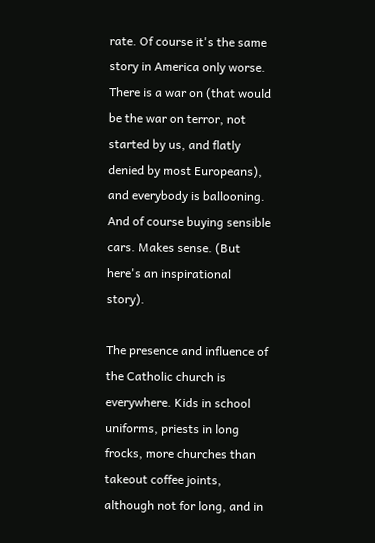rate. Of course it's the same story in America only worse. There is a war on (that would be the war on terror, not started by us, and flatly denied by most Europeans), and everybody is ballooning. And of course buying sensible cars. Makes sense. (But here's an inspirational story).

The presence and influence of the Catholic church is everywhere. Kids in school uniforms, priests in long frocks, more churches than takeout coffee joints, although not for long, and in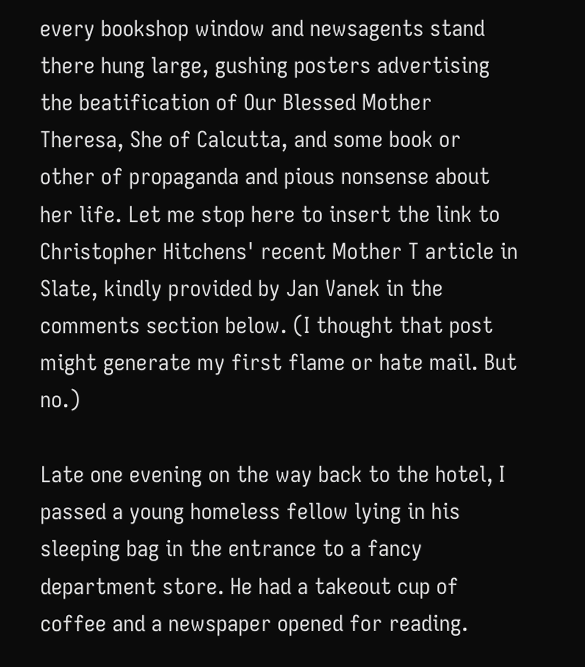every bookshop window and newsagents stand there hung large, gushing posters advertising the beatification of Our Blessed Mother Theresa, She of Calcutta, and some book or other of propaganda and pious nonsense about her life. Let me stop here to insert the link to Christopher Hitchens' recent Mother T article in Slate, kindly provided by Jan Vanek in the comments section below. (I thought that post might generate my first flame or hate mail. But no.)

Late one evening on the way back to the hotel, I passed a young homeless fellow lying in his sleeping bag in the entrance to a fancy department store. He had a takeout cup of coffee and a newspaper opened for reading.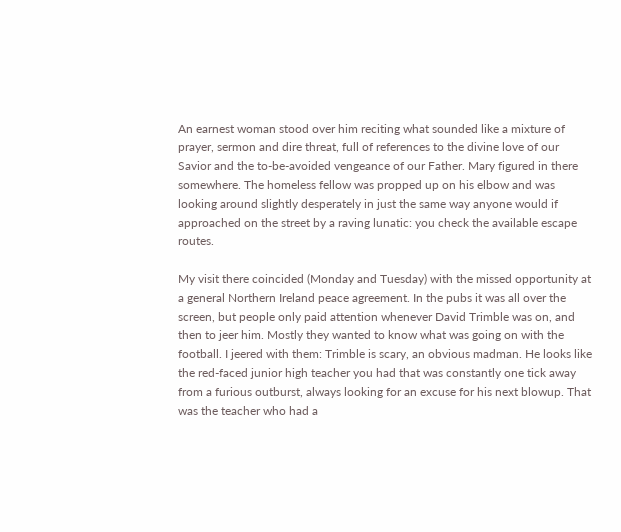An earnest woman stood over him reciting what sounded like a mixture of prayer, sermon and dire threat, full of references to the divine love of our Savior and the to-be-avoided vengeance of our Father. Mary figured in there somewhere. The homeless fellow was propped up on his elbow and was looking around slightly desperately in just the same way anyone would if approached on the street by a raving lunatic: you check the available escape routes.

My visit there coincided (Monday and Tuesday) with the missed opportunity at a general Northern Ireland peace agreement. In the pubs it was all over the screen, but people only paid attention whenever David Trimble was on, and then to jeer him. Mostly they wanted to know what was going on with the football. I jeered with them: Trimble is scary, an obvious madman. He looks like the red-faced junior high teacher you had that was constantly one tick away from a furious outburst, always looking for an excuse for his next blowup. That was the teacher who had a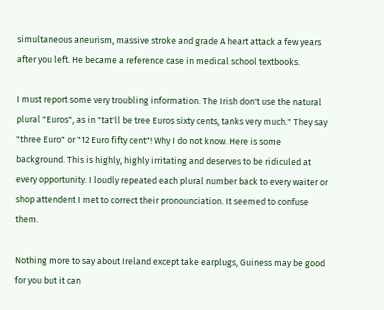simultaneous aneurism, massive stroke and grade A heart attack a few years after you left. He became a reference case in medical school textbooks.

I must report some very troubling information. The Irish don't use the natural plural "Euros", as in "tat'll be tree Euros sixty cents, tanks very much." They say "three Euro" or "12 Euro fifty cent"! Why I do not know. Here is some background. This is highly, highly irritating and deserves to be ridiculed at every opportunity. I loudly repeated each plural number back to every waiter or shop attendent I met to correct their pronounciation. It seemed to confuse them.

Nothing more to say about Ireland except take earplugs, Guiness may be good for you but it can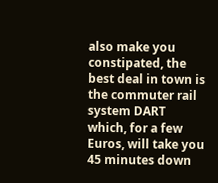also make you constipated, the best deal in town is the commuter rail system DART which, for a few Euros, will take you 45 minutes down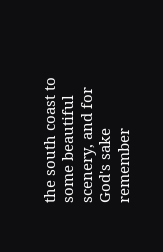the south coast to some beautiful scenery, and for God's sake remember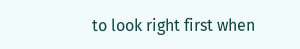to look right first when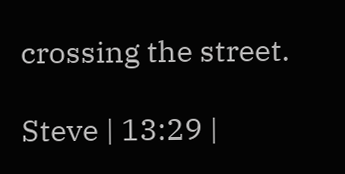crossing the street.

Steve | 13:29 |